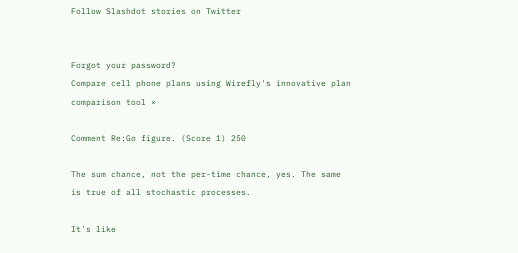Follow Slashdot stories on Twitter


Forgot your password?
Compare cell phone plans using Wirefly's innovative plan comparison tool ×

Comment Re:Go figure. (Score 1) 250

The sum chance, not the per-time chance, yes. The same is true of all stochastic processes.

It's like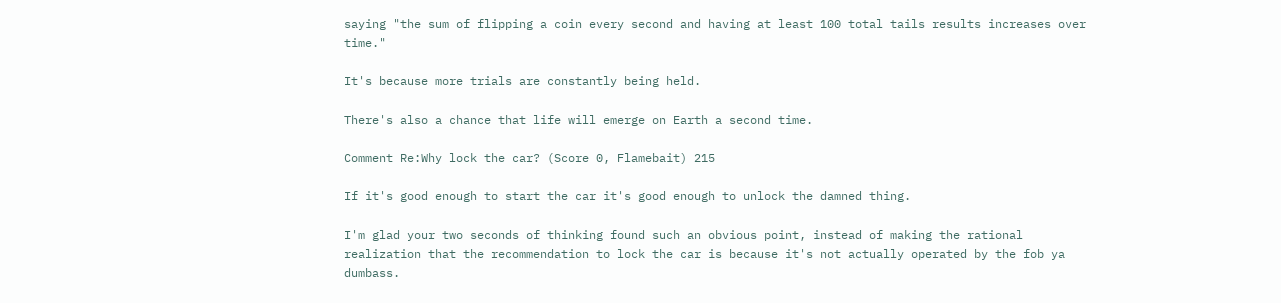saying "the sum of flipping a coin every second and having at least 100 total tails results increases over time."

It's because more trials are constantly being held.

There's also a chance that life will emerge on Earth a second time.

Comment Re:Why lock the car? (Score 0, Flamebait) 215

If it's good enough to start the car it's good enough to unlock the damned thing.

I'm glad your two seconds of thinking found such an obvious point, instead of making the rational realization that the recommendation to lock the car is because it's not actually operated by the fob ya dumbass.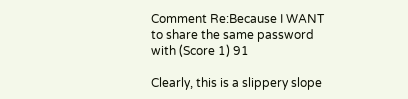Comment Re:Because I WANT to share the same password with (Score 1) 91

Clearly, this is a slippery slope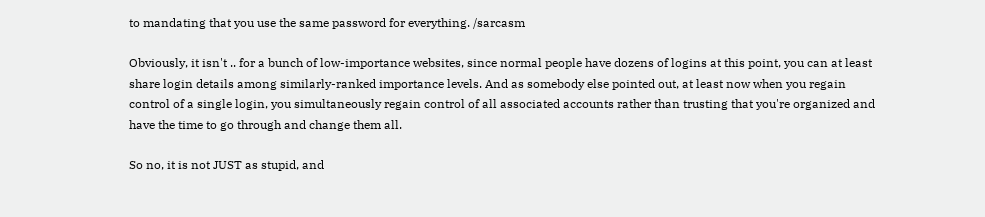to mandating that you use the same password for everything. /sarcasm

Obviously, it isn't .. for a bunch of low-importance websites, since normal people have dozens of logins at this point, you can at least share login details among similarly-ranked importance levels. And as somebody else pointed out, at least now when you regain control of a single login, you simultaneously regain control of all associated accounts rather than trusting that you're organized and have the time to go through and change them all.

So no, it is not JUST as stupid, and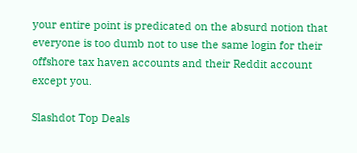your entire point is predicated on the absurd notion that everyone is too dumb not to use the same login for their offshore tax haven accounts and their Reddit account except you.

Slashdot Top Deals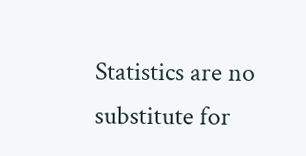Statistics are no substitute for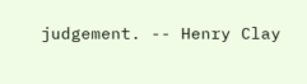judgement. -- Henry Clay